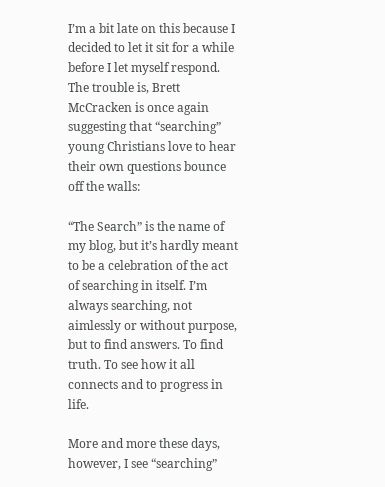I’m a bit late on this because I decided to let it sit for a while before I let myself respond. The trouble is, Brett McCracken is once again suggesting that “searching” young Christians love to hear their own questions bounce off the walls:

“The Search” is the name of my blog, but it’s hardly meant to be a celebration of the act of searching in itself. I’m always searching, not aimlessly or without purpose, but to find answers. To find truth. To see how it all connects and to progress in life.

More and more these days, however, I see “searching”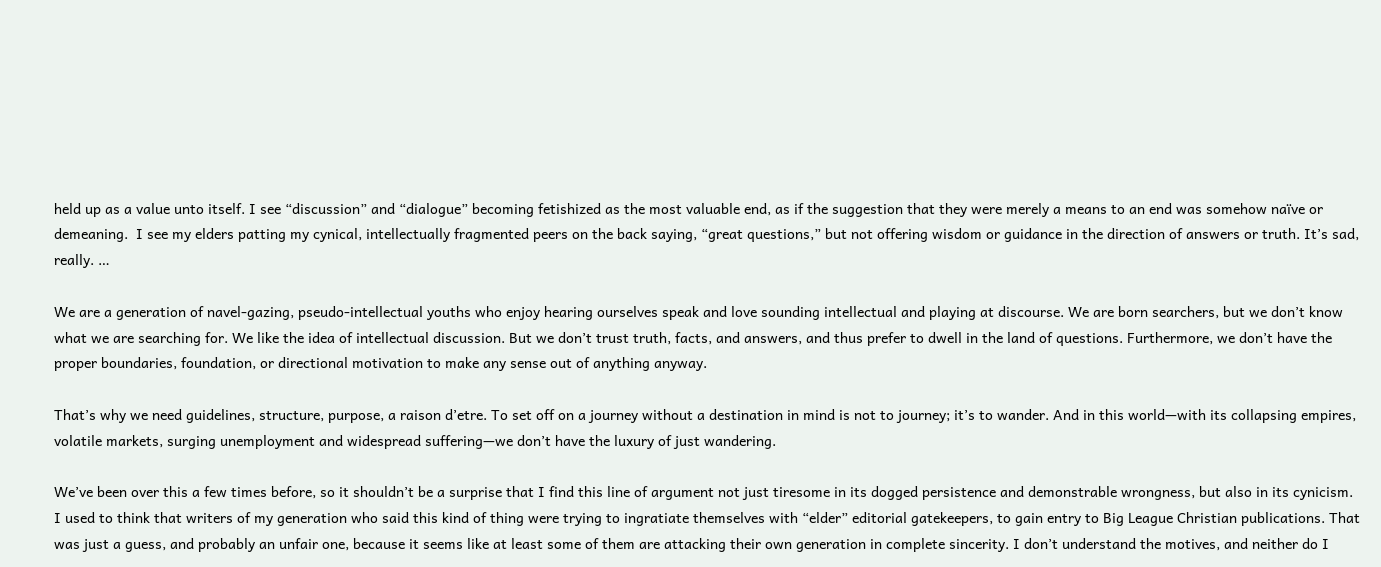held up as a value unto itself. I see “discussion” and “dialogue” becoming fetishized as the most valuable end, as if the suggestion that they were merely a means to an end was somehow naïve or demeaning.  I see my elders patting my cynical, intellectually fragmented peers on the back saying, “great questions,” but not offering wisdom or guidance in the direction of answers or truth. It’s sad, really. …

We are a generation of navel-gazing, pseudo-intellectual youths who enjoy hearing ourselves speak and love sounding intellectual and playing at discourse. We are born searchers, but we don’t know what we are searching for. We like the idea of intellectual discussion. But we don’t trust truth, facts, and answers, and thus prefer to dwell in the land of questions. Furthermore, we don’t have the proper boundaries, foundation, or directional motivation to make any sense out of anything anyway.

That’s why we need guidelines, structure, purpose, a raison d’etre. To set off on a journey without a destination in mind is not to journey; it’s to wander. And in this world—with its collapsing empires, volatile markets, surging unemployment and widespread suffering—we don’t have the luxury of just wandering.

We’ve been over this a few times before, so it shouldn’t be a surprise that I find this line of argument not just tiresome in its dogged persistence and demonstrable wrongness, but also in its cynicism. I used to think that writers of my generation who said this kind of thing were trying to ingratiate themselves with “elder” editorial gatekeepers, to gain entry to Big League Christian publications. That was just a guess, and probably an unfair one, because it seems like at least some of them are attacking their own generation in complete sincerity. I don’t understand the motives, and neither do I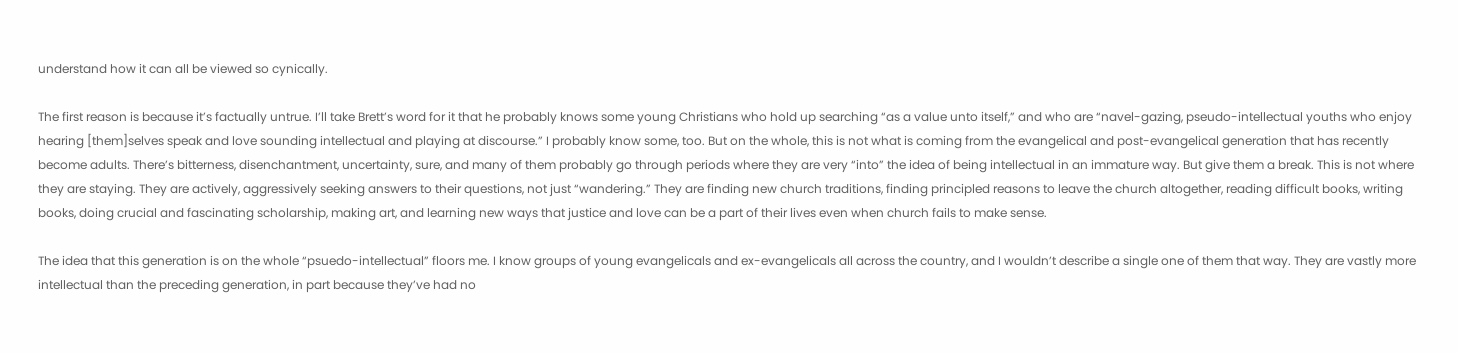understand how it can all be viewed so cynically.

The first reason is because it’s factually untrue. I’ll take Brett’s word for it that he probably knows some young Christians who hold up searching “as a value unto itself,” and who are “navel-gazing, pseudo-intellectual youths who enjoy hearing [them]selves speak and love sounding intellectual and playing at discourse.” I probably know some, too. But on the whole, this is not what is coming from the evangelical and post-evangelical generation that has recently become adults. There’s bitterness, disenchantment, uncertainty, sure, and many of them probably go through periods where they are very “into” the idea of being intellectual in an immature way. But give them a break. This is not where they are staying. They are actively, aggressively seeking answers to their questions, not just “wandering.” They are finding new church traditions, finding principled reasons to leave the church altogether, reading difficult books, writing books, doing crucial and fascinating scholarship, making art, and learning new ways that justice and love can be a part of their lives even when church fails to make sense.

The idea that this generation is on the whole “psuedo-intellectual” floors me. I know groups of young evangelicals and ex-evangelicals all across the country, and I wouldn’t describe a single one of them that way. They are vastly more intellectual than the preceding generation, in part because they’ve had no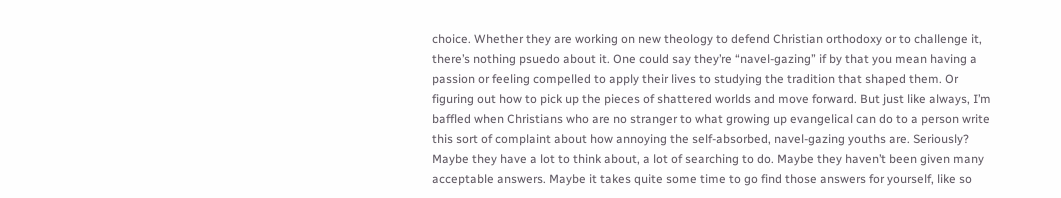choice. Whether they are working on new theology to defend Christian orthodoxy or to challenge it, there’s nothing psuedo about it. One could say they’re “navel-gazing” if by that you mean having a passion or feeling compelled to apply their lives to studying the tradition that shaped them. Or figuring out how to pick up the pieces of shattered worlds and move forward. But just like always, I’m baffled when Christians who are no stranger to what growing up evangelical can do to a person write this sort of complaint about how annoying the self-absorbed, navel-gazing youths are. Seriously? Maybe they have a lot to think about, a lot of searching to do. Maybe they haven’t been given many acceptable answers. Maybe it takes quite some time to go find those answers for yourself, like so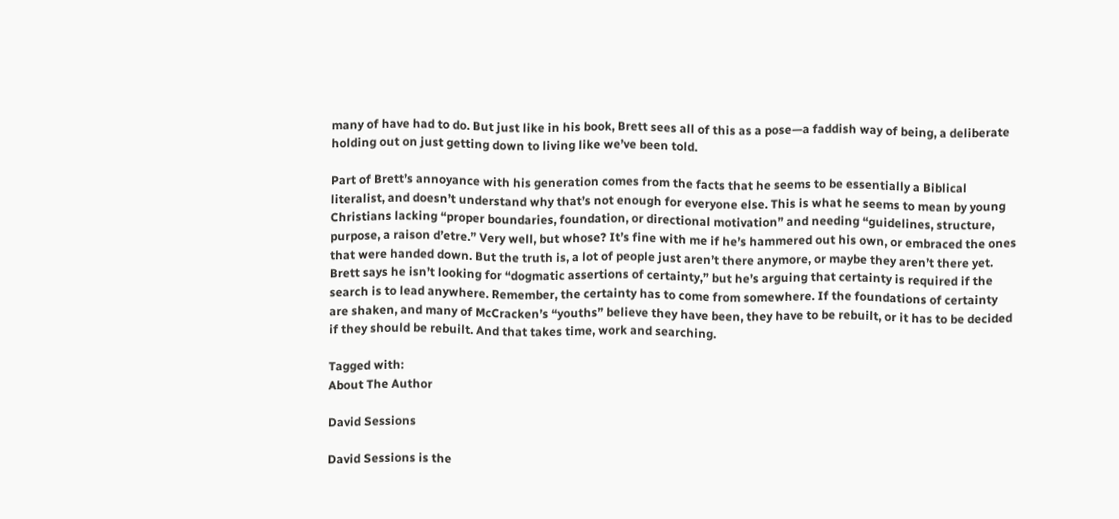many of have had to do. But just like in his book, Brett sees all of this as a pose—a faddish way of being, a deliberate holding out on just getting down to living like we’ve been told.

Part of Brett’s annoyance with his generation comes from the facts that he seems to be essentially a Biblical literalist, and doesn’t understand why that’s not enough for everyone else. This is what he seems to mean by young Christians lacking “proper boundaries, foundation, or directional motivation” and needing “guidelines, structure, purpose, a raison d’etre.” Very well, but whose? It’s fine with me if he’s hammered out his own, or embraced the ones that were handed down. But the truth is, a lot of people just aren’t there anymore, or maybe they aren’t there yet. Brett says he isn’t looking for “dogmatic assertions of certainty,” but he’s arguing that certainty is required if the search is to lead anywhere. Remember, the certainty has to come from somewhere. If the foundations of certainty are shaken, and many of McCracken’s “youths” believe they have been, they have to be rebuilt, or it has to be decided if they should be rebuilt. And that takes time, work and searching.

Tagged with:
About The Author

David Sessions

David Sessions is the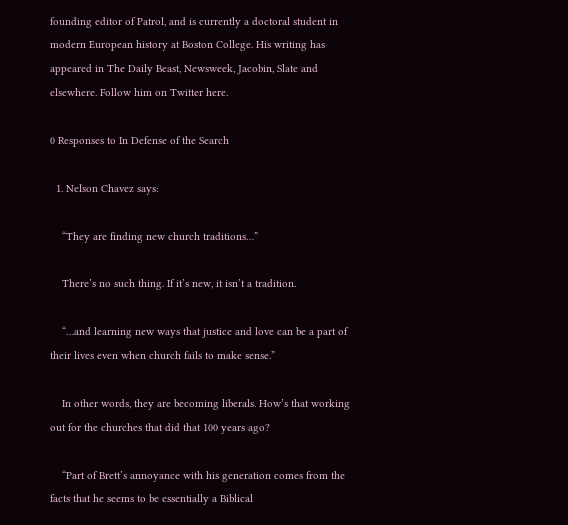founding editor of Patrol, and is currently a doctoral student in modern European history at Boston College. His writing has appeared in The Daily Beast, Newsweek, Jacobin, Slate and elsewhere. Follow him on Twitter here.

0 Responses to In Defense of the Search

  1. Nelson Chavez says:

    “They are finding new church traditions…”

    There’s no such thing. If it’s new, it isn’t a tradition.

    “…and learning new ways that justice and love can be a part of their lives even when church fails to make sense.”

    In other words, they are becoming liberals. How’s that working out for the churches that did that 100 years ago?

    “Part of Brett’s annoyance with his generation comes from the facts that he seems to be essentially a Biblical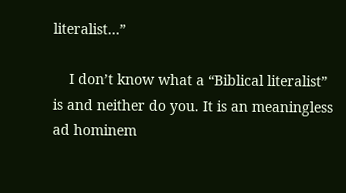literalist…”

    I don’t know what a “Biblical literalist” is and neither do you. It is an meaningless ad hominem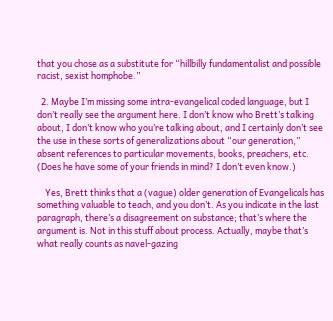that you chose as a substitute for “hillbilly fundamentalist and possible racist, sexist homphobe.”

  2. Maybe I’m missing some intra-evangelical coded language, but I don’t really see the argument here. I don’t know who Brett’s talking about, I don’t know who you’re talking about, and I certainly don’t see the use in these sorts of generalizations about “our generation,” absent references to particular movements, books, preachers, etc. (Does he have some of your friends in mind? I don’t even know.)

    Yes, Brett thinks that a (vague) older generation of Evangelicals has something valuable to teach, and you don’t. As you indicate in the last paragraph, there’s a disagreement on substance; that’s where the argument is. Not in this stuff about process. Actually, maybe that’s what really counts as navel-gazing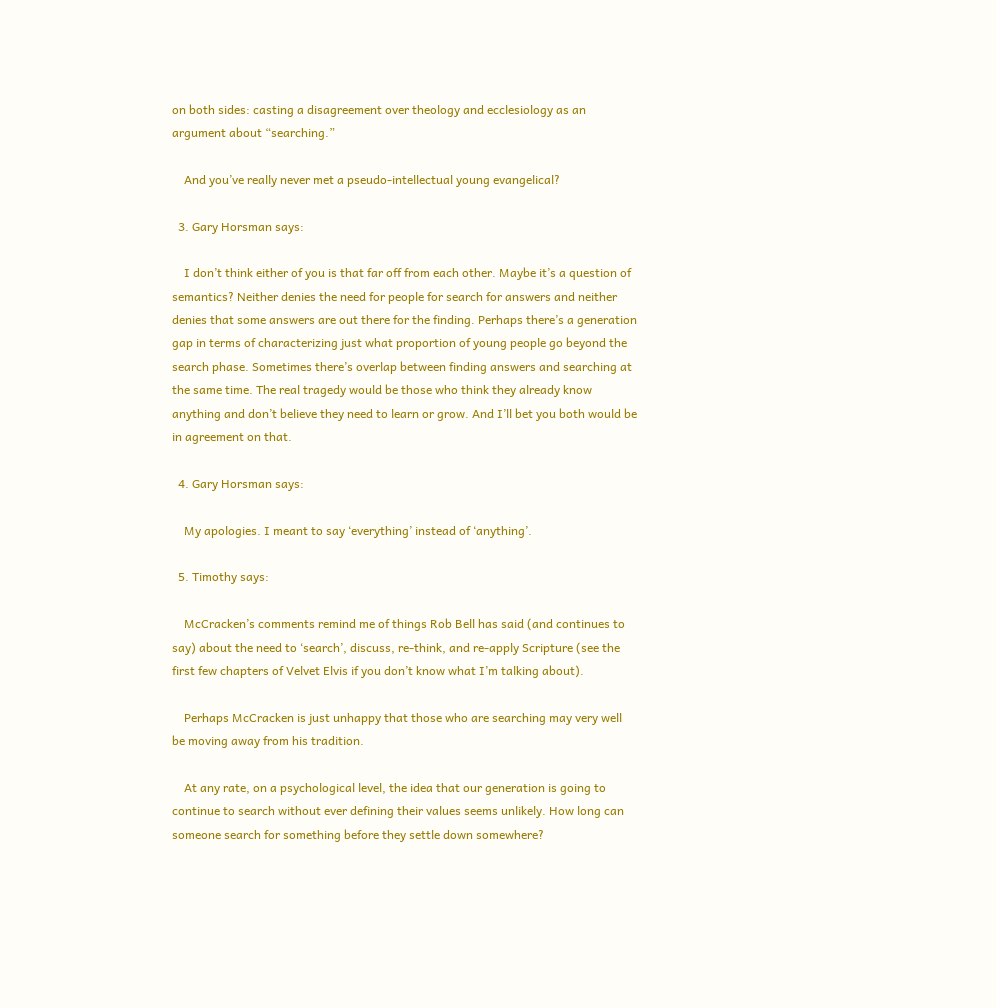on both sides: casting a disagreement over theology and ecclesiology as an argument about “searching.”

    And you’ve really never met a pseudo-intellectual young evangelical?

  3. Gary Horsman says:

    I don’t think either of you is that far off from each other. Maybe it’s a question of semantics? Neither denies the need for people for search for answers and neither denies that some answers are out there for the finding. Perhaps there’s a generation gap in terms of characterizing just what proportion of young people go beyond the search phase. Sometimes there’s overlap between finding answers and searching at the same time. The real tragedy would be those who think they already know anything and don’t believe they need to learn or grow. And I’ll bet you both would be in agreement on that.

  4. Gary Horsman says:

    My apologies. I meant to say ‘everything’ instead of ‘anything’.

  5. Timothy says:

    McCracken’s comments remind me of things Rob Bell has said (and continues to say) about the need to ‘search’, discuss, re-think, and re-apply Scripture (see the first few chapters of Velvet Elvis if you don’t know what I’m talking about).

    Perhaps McCracken is just unhappy that those who are searching may very well be moving away from his tradition.

    At any rate, on a psychological level, the idea that our generation is going to continue to search without ever defining their values seems unlikely. How long can someone search for something before they settle down somewhere?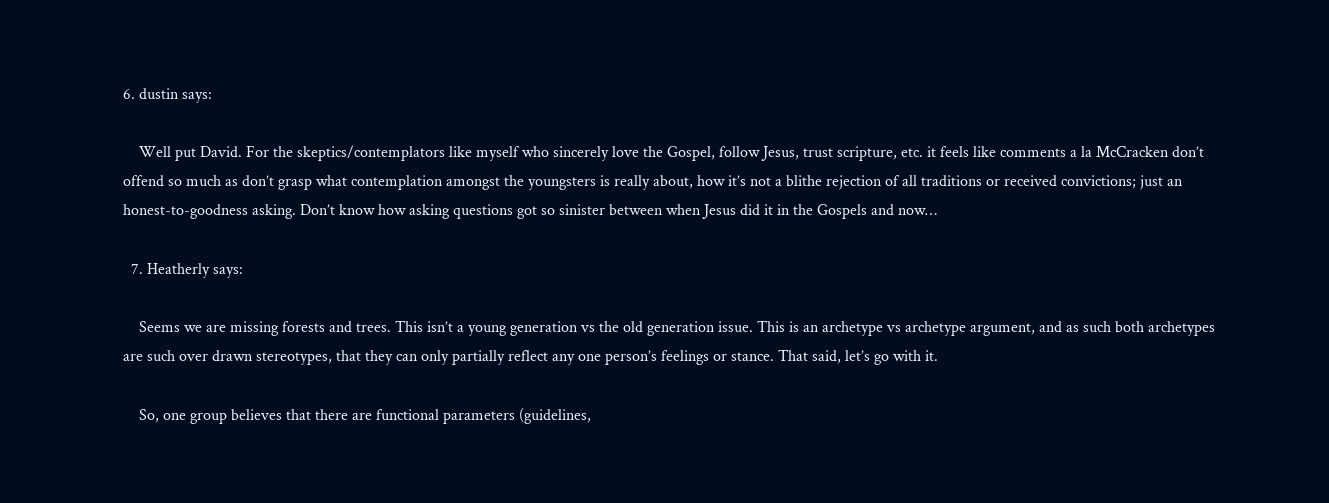6. dustin says:

    Well put David. For the skeptics/contemplators like myself who sincerely love the Gospel, follow Jesus, trust scripture, etc. it feels like comments a la McCracken don’t offend so much as don’t grasp what contemplation amongst the youngsters is really about, how it’s not a blithe rejection of all traditions or received convictions; just an honest-to-goodness asking. Don’t know how asking questions got so sinister between when Jesus did it in the Gospels and now…

  7. Heatherly says:

    Seems we are missing forests and trees. This isn’t a young generation vs the old generation issue. This is an archetype vs archetype argument, and as such both archetypes are such over drawn stereotypes, that they can only partially reflect any one person’s feelings or stance. That said, let’s go with it.

    So, one group believes that there are functional parameters (guidelines,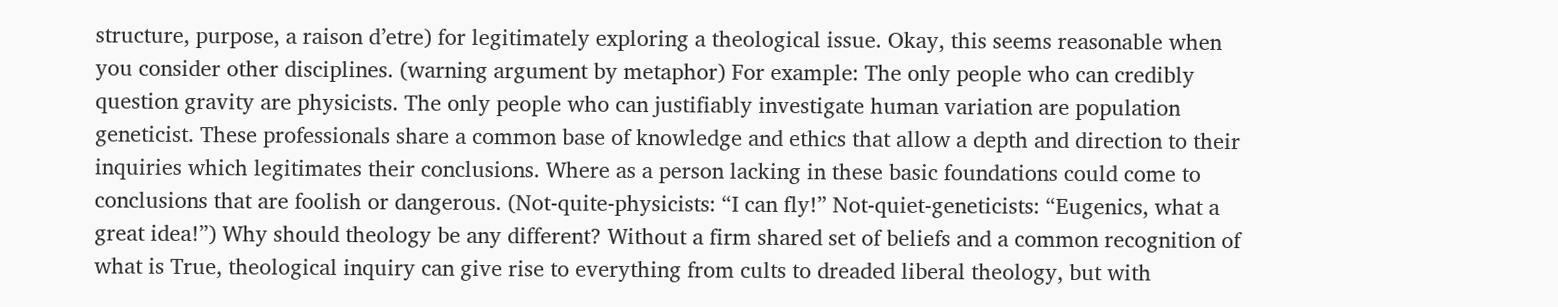structure, purpose, a raison d’etre) for legitimately exploring a theological issue. Okay, this seems reasonable when you consider other disciplines. (warning argument by metaphor) For example: The only people who can credibly question gravity are physicists. The only people who can justifiably investigate human variation are population geneticist. These professionals share a common base of knowledge and ethics that allow a depth and direction to their inquiries which legitimates their conclusions. Where as a person lacking in these basic foundations could come to conclusions that are foolish or dangerous. (Not-quite-physicists: “I can fly!” Not-quiet-geneticists: “Eugenics, what a great idea!”) Why should theology be any different? Without a firm shared set of beliefs and a common recognition of what is True, theological inquiry can give rise to everything from cults to dreaded liberal theology, but with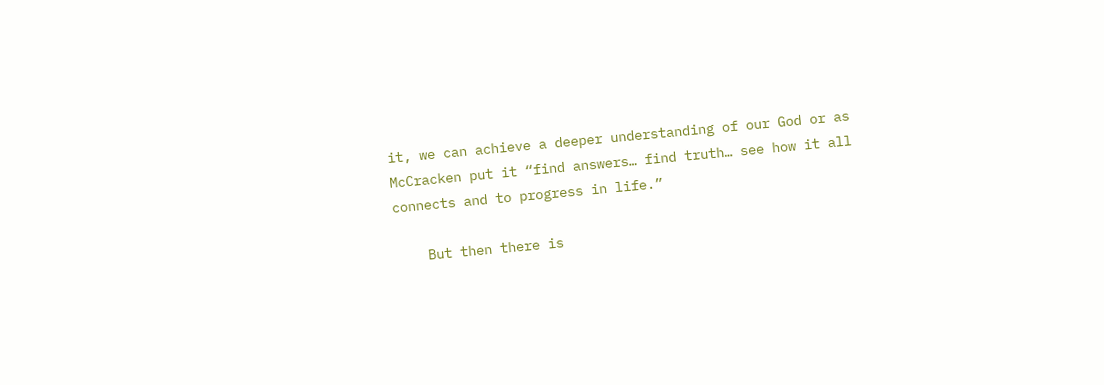it, we can achieve a deeper understanding of our God or as McCracken put it “find answers… find truth… see how it all connects and to progress in life.”

    But then there is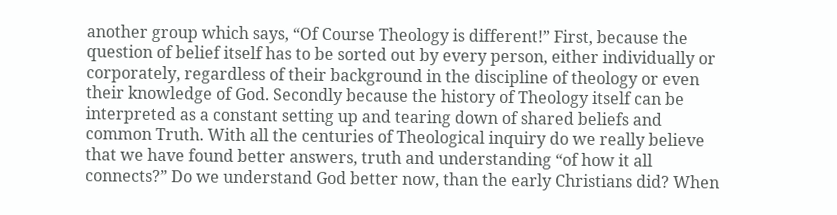another group which says, “Of Course Theology is different!” First, because the question of belief itself has to be sorted out by every person, either individually or corporately, regardless of their background in the discipline of theology or even their knowledge of God. Secondly because the history of Theology itself can be interpreted as a constant setting up and tearing down of shared beliefs and common Truth. With all the centuries of Theological inquiry do we really believe that we have found better answers, truth and understanding “of how it all connects?” Do we understand God better now, than the early Christians did? When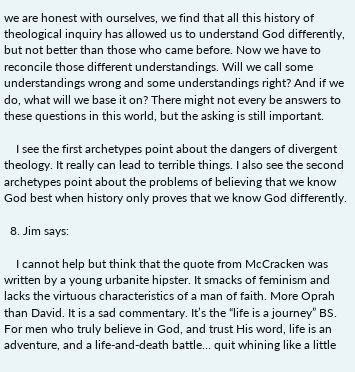we are honest with ourselves, we find that all this history of theological inquiry has allowed us to understand God differently, but not better than those who came before. Now we have to reconcile those different understandings. Will we call some understandings wrong and some understandings right? And if we do, what will we base it on? There might not every be answers to these questions in this world, but the asking is still important.

    I see the first archetypes point about the dangers of divergent theology. It really can lead to terrible things. I also see the second archetypes point about the problems of believing that we know God best when history only proves that we know God differently.

  8. Jim says:

    I cannot help but think that the quote from McCracken was written by a young urbanite hipster. It smacks of feminism and lacks the virtuous characteristics of a man of faith. More Oprah than David. It is a sad commentary. It’s the “life is a journey” BS. For men who truly believe in God, and trust His word, life is an adventure, and a life-and-death battle… quit whining like a little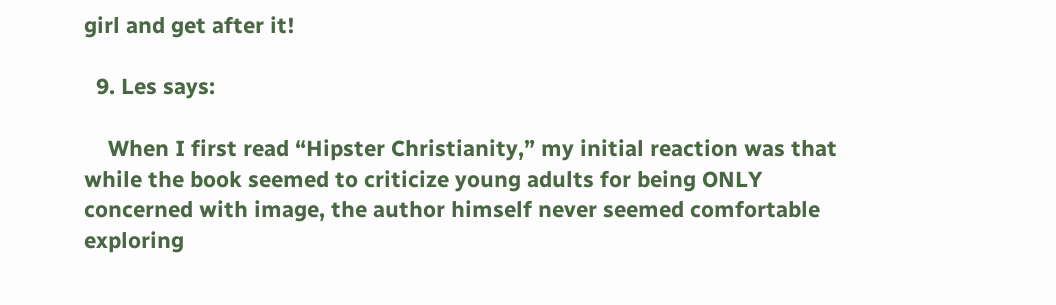girl and get after it!

  9. Les says:

    When I first read “Hipster Christianity,” my initial reaction was that while the book seemed to criticize young adults for being ONLY concerned with image, the author himself never seemed comfortable exploring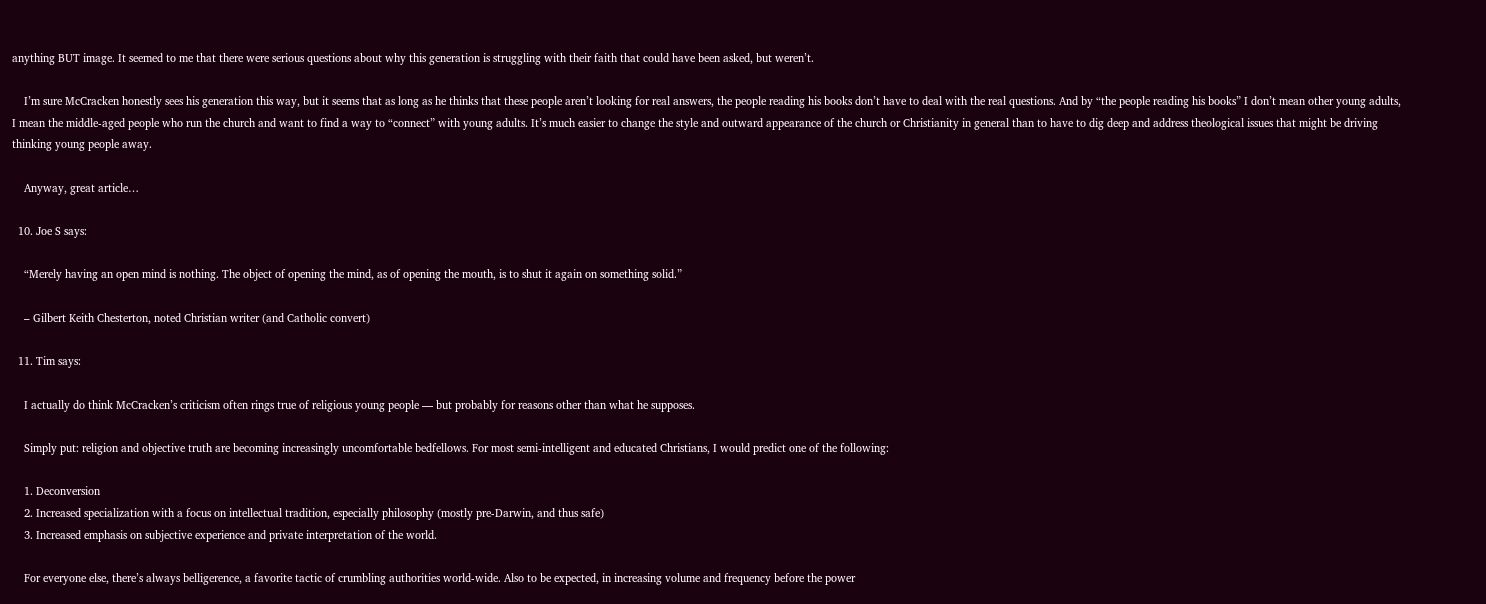anything BUT image. It seemed to me that there were serious questions about why this generation is struggling with their faith that could have been asked, but weren’t.

    I’m sure McCracken honestly sees his generation this way, but it seems that as long as he thinks that these people aren’t looking for real answers, the people reading his books don’t have to deal with the real questions. And by “the people reading his books” I don’t mean other young adults, I mean the middle-aged people who run the church and want to find a way to “connect” with young adults. It’s much easier to change the style and outward appearance of the church or Christianity in general than to have to dig deep and address theological issues that might be driving thinking young people away.

    Anyway, great article…

  10. Joe S says:

    “Merely having an open mind is nothing. The object of opening the mind, as of opening the mouth, is to shut it again on something solid.”

    – Gilbert Keith Chesterton, noted Christian writer (and Catholic convert)

  11. Tim says:

    I actually do think McCracken’s criticism often rings true of religious young people — but probably for reasons other than what he supposes.

    Simply put: religion and objective truth are becoming increasingly uncomfortable bedfellows. For most semi-intelligent and educated Christians, I would predict one of the following:

    1. Deconversion
    2. Increased specialization with a focus on intellectual tradition, especially philosophy (mostly pre-Darwin, and thus safe)
    3. Increased emphasis on subjective experience and private interpretation of the world.

    For everyone else, there’s always belligerence, a favorite tactic of crumbling authorities world-wide. Also to be expected, in increasing volume and frequency before the power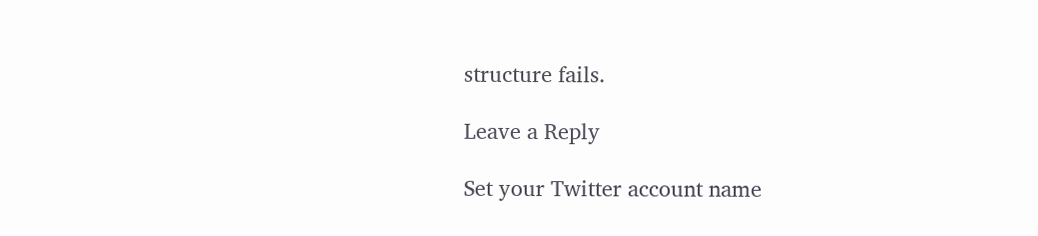structure fails.

Leave a Reply

Set your Twitter account name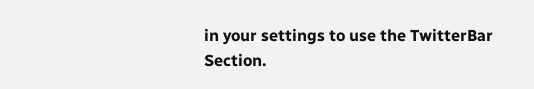in your settings to use the TwitterBar Section.